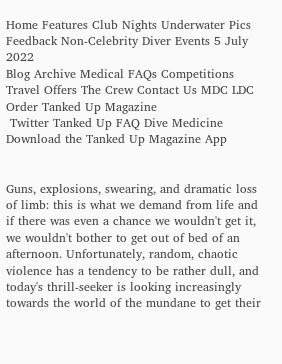Home Features Club Nights Underwater Pics Feedback Non-Celebrity Diver Events 5 July 2022
Blog Archive Medical FAQs Competitions Travel Offers The Crew Contact Us MDC LDC
Order Tanked Up Magazine
 Twitter Tanked Up FAQ Dive Medicine  Download the Tanked Up Magazine App


Guns, explosions, swearing, and dramatic loss of limb: this is what we demand from life and if there was even a chance we wouldn't get it, we wouldn't bother to get out of bed of an afternoon. Unfortunately, random, chaotic violence has a tendency to be rather dull, and today's thrill-seeker is looking increasingly towards the world of the mundane to get their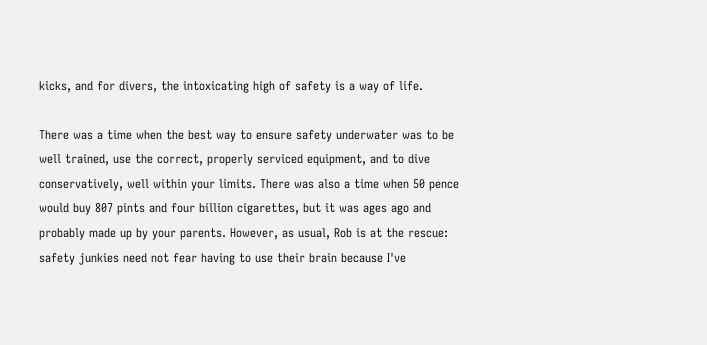kicks, and for divers, the intoxicating high of safety is a way of life.

There was a time when the best way to ensure safety underwater was to be well trained, use the correct, properly serviced equipment, and to dive conservatively, well within your limits. There was also a time when 50 pence would buy 807 pints and four billion cigarettes, but it was ages ago and probably made up by your parents. However, as usual, Rob is at the rescue: safety junkies need not fear having to use their brain because I've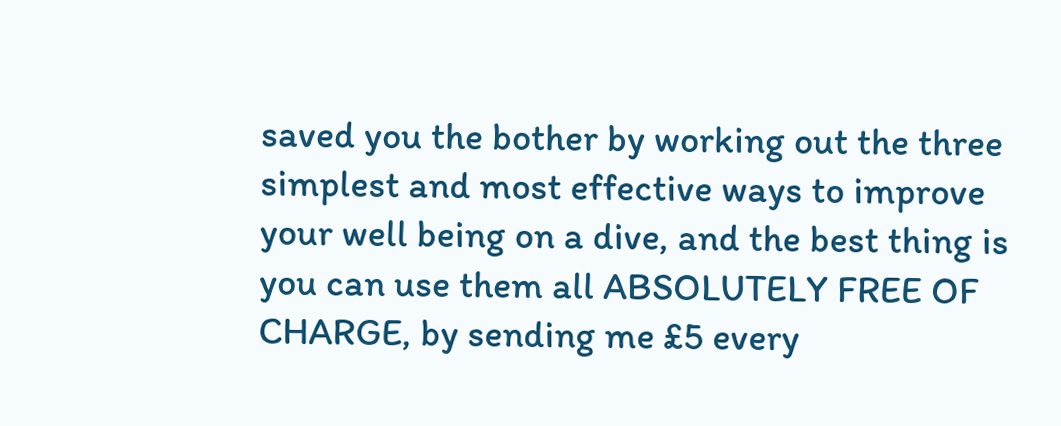saved you the bother by working out the three simplest and most effective ways to improve your well being on a dive, and the best thing is you can use them all ABSOLUTELY FREE OF CHARGE, by sending me £5 every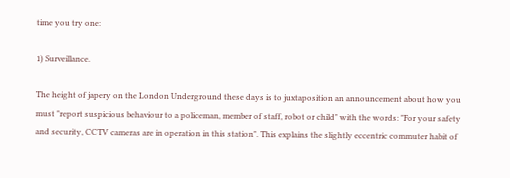time you try one:

1) Surveillance.

The height of japery on the London Underground these days is to juxtaposition an announcement about how you must "report suspicious behaviour to a policeman, member of staff, robot or child" with the words: "For your safety and security, CCTV cameras are in operation in this station". This explains the slightly eccentric commuter habit of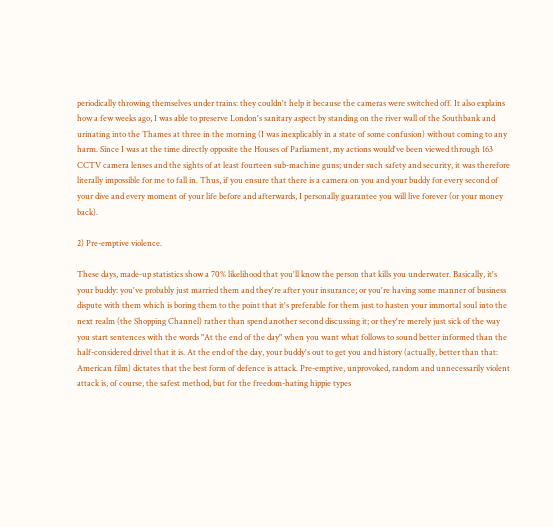periodically throwing themselves under trains: they couldn't help it because the cameras were switched off. It also explains how a few weeks ago, I was able to preserve London's sanitary aspect by standing on the river wall of the Southbank and urinating into the Thames at three in the morning (I was inexplicably in a state of some confusion) without coming to any harm. Since I was at the time directly opposite the Houses of Parliament, my actions would've been viewed through 163 CCTV camera lenses and the sights of at least fourteen sub-machine guns; under such safety and security, it was therefore literally impossible for me to fall in. Thus, if you ensure that there is a camera on you and your buddy for every second of your dive and every moment of your life before and afterwards, I personally guarantee you will live forever (or your money back).

2) Pre-emptive violence.

These days, made-up statistics show a 70% likelihood that you'll know the person that kills you underwater. Basically, it's your buddy: you've probably just married them and they're after your insurance; or you're having some manner of business dispute with them which is boring them to the point that it's preferable for them just to hasten your immortal soul into the next realm (the Shopping Channel) rather than spend another second discussing it; or they're merely just sick of the way you start sentences with the words "At the end of the day" when you want what follows to sound better informed than the half-considered drivel that it is. At the end of the day, your buddy's out to get you and history (actually, better than that: American film) dictates that the best form of defence is attack. Pre-emptive, unprovoked, random and unnecessarily violent attack is, of course, the safest method, but for the freedom-hating hippie types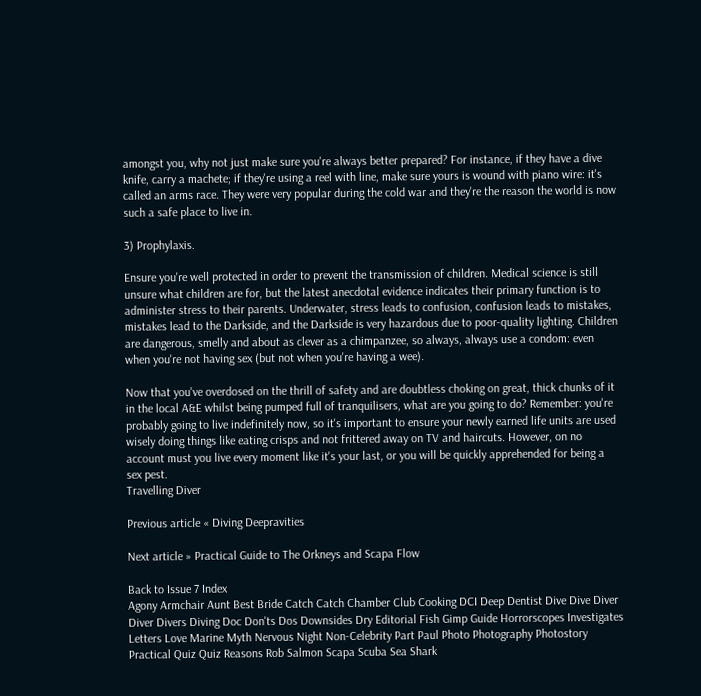amongst you, why not just make sure you're always better prepared? For instance, if they have a dive knife, carry a machete; if they're using a reel with line, make sure yours is wound with piano wire: it's called an arms race. They were very popular during the cold war and they're the reason the world is now such a safe place to live in.

3) Prophylaxis.

Ensure you're well protected in order to prevent the transmission of children. Medical science is still unsure what children are for, but the latest anecdotal evidence indicates their primary function is to administer stress to their parents. Underwater, stress leads to confusion, confusion leads to mistakes, mistakes lead to the Darkside, and the Darkside is very hazardous due to poor-quality lighting. Children are dangerous, smelly and about as clever as a chimpanzee, so always, always use a condom: even when you're not having sex (but not when you're having a wee).

Now that you've overdosed on the thrill of safety and are doubtless choking on great, thick chunks of it in the local A&E whilst being pumped full of tranquilisers, what are you going to do? Remember: you're probably going to live indefinitely now, so it's important to ensure your newly earned life units are used wisely doing things like eating crisps and not frittered away on TV and haircuts. However, on no account must you live every moment like it's your last, or you will be quickly apprehended for being a sex pest.
Travelling Diver

Previous article « Diving Deepravities

Next article » Practical Guide to The Orkneys and Scapa Flow

Back to Issue 7 Index
Agony Armchair Aunt Best Bride Catch Catch Chamber Club Cooking DCI Deep Dentist Dive Dive Diver Diver Divers Diving Doc Don'ts Dos Downsides Dry Editorial Fish Gimp Guide Horrorscopes Investigates Letters Love Marine Myth Nervous Night Non-Celebrity Part Paul Photo Photography Photostory Practical Quiz Quiz Reasons Rob Salmon Scapa Scuba Sea Shark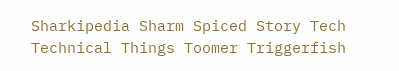Sharkipedia Sharm Spiced Story Tech Technical Things Toomer Triggerfish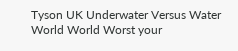Tyson UK Underwater Versus Water World World Worst your